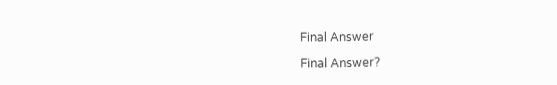Final Answer

Final Answer?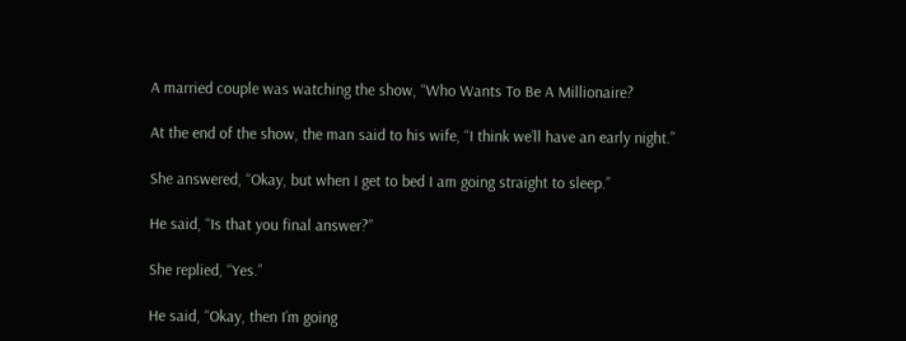A married couple was watching the show, “Who Wants To Be A Millionaire?

At the end of the show, the man said to his wife, “I think we’ll have an early night.”

She answered, “Okay, but when I get to bed I am going straight to sleep.”

He said, “Is that you final answer?”

She replied, “Yes.”

He said, “Okay, then I’m going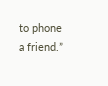to phone a friend.”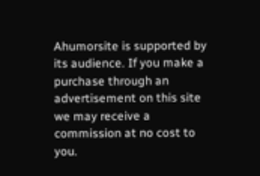Ahumorsite is supported by its audience. If you make a purchase through an advertisement on this site we may receive a commission at no cost to you.